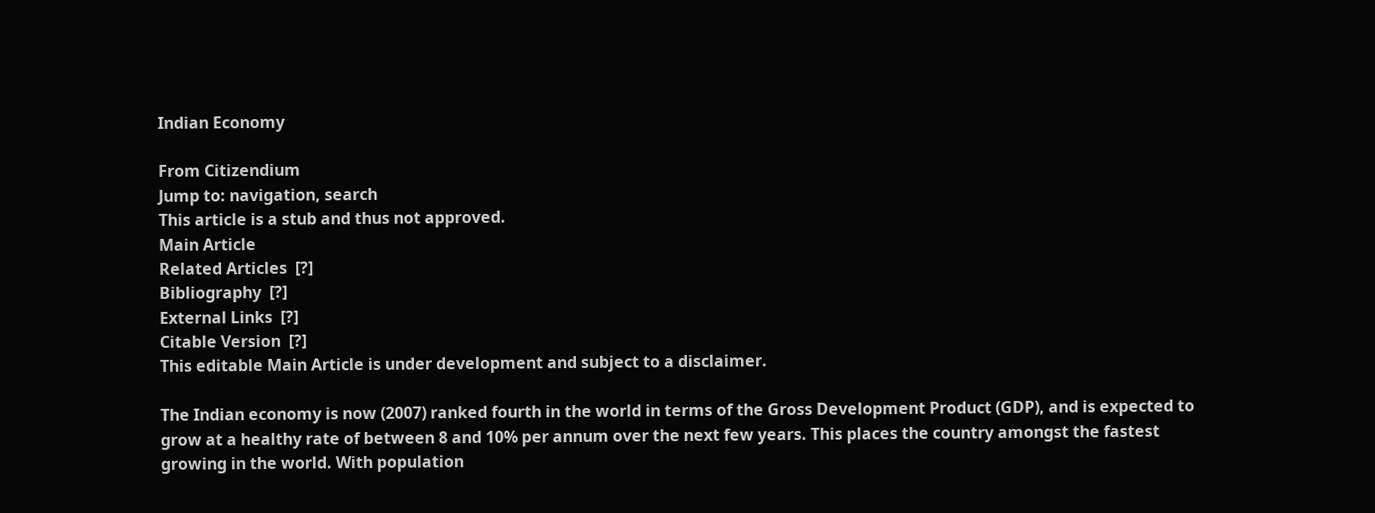Indian Economy

From Citizendium
Jump to: navigation, search
This article is a stub and thus not approved.
Main Article
Related Articles  [?]
Bibliography  [?]
External Links  [?]
Citable Version  [?]
This editable Main Article is under development and subject to a disclaimer.

The Indian economy is now (2007) ranked fourth in the world in terms of the Gross Development Product (GDP), and is expected to grow at a healthy rate of between 8 and 10% per annum over the next few years. This places the country amongst the fastest growing in the world. With population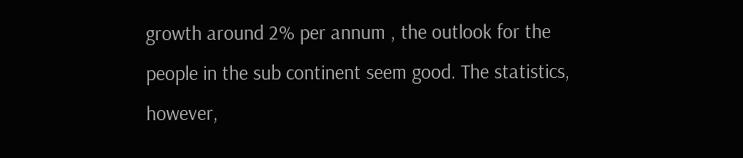growth around 2% per annum , the outlook for the people in the sub continent seem good. The statistics, however,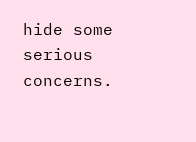hide some serious concerns.